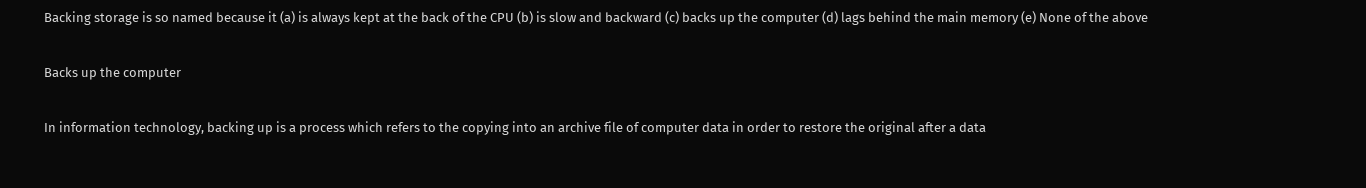Backing storage is so named because it (a) is always kept at the back of the CPU (b) is slow and backward (c) backs up the computer (d) lags behind the main memory (e) None of the above

Backs up the computer

In information technology, backing up is a process which refers to the copying into an archive file of computer data in order to restore the original after a data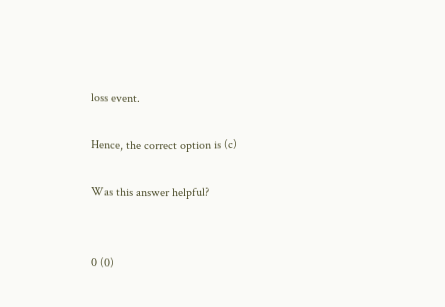loss event.

Hence, the correct option is (c)

Was this answer helpful?


0 (0)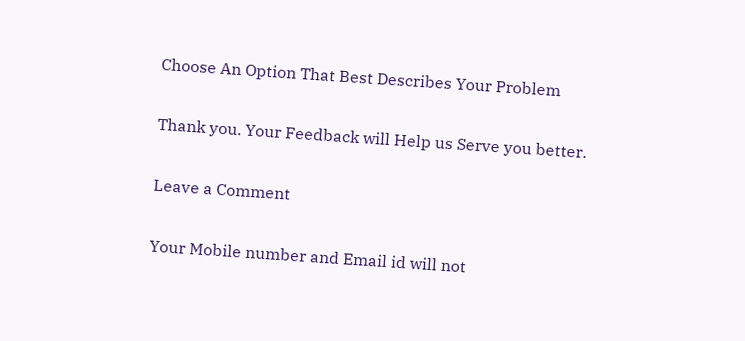Choose An Option That Best Describes Your Problem

Thank you. Your Feedback will Help us Serve you better.

Leave a Comment

Your Mobile number and Email id will not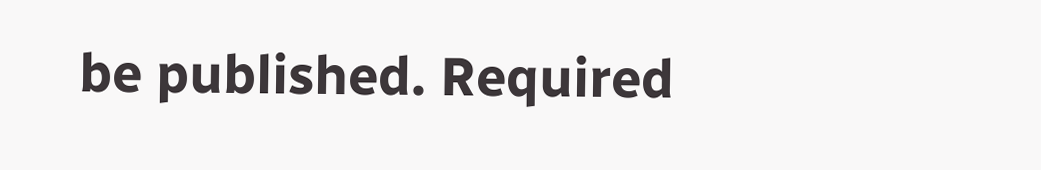be published. Required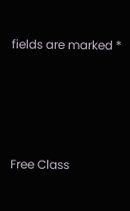fields are marked *




Free Class